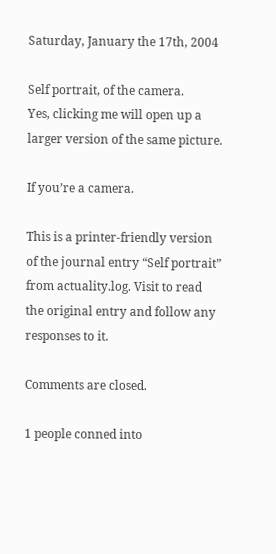Saturday, January the 17th, 2004

Self portrait, of the camera.
Yes, clicking me will open up a larger version of the same picture.

If you’re a camera.

This is a printer-friendly version of the journal entry “Self portrait” from actuality.log. Visit to read the original entry and follow any responses to it.

Comments are closed.

1 people conned into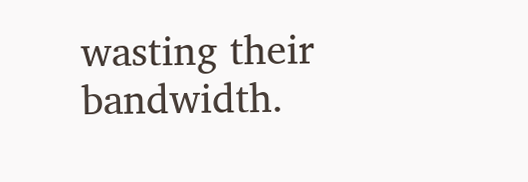wasting their bandwidth.